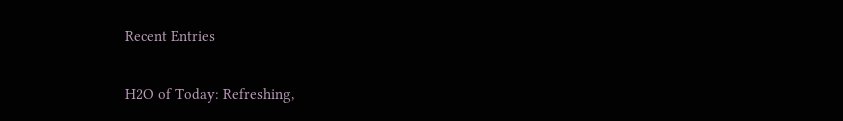Recent Entries

H2O of Today: Refreshing,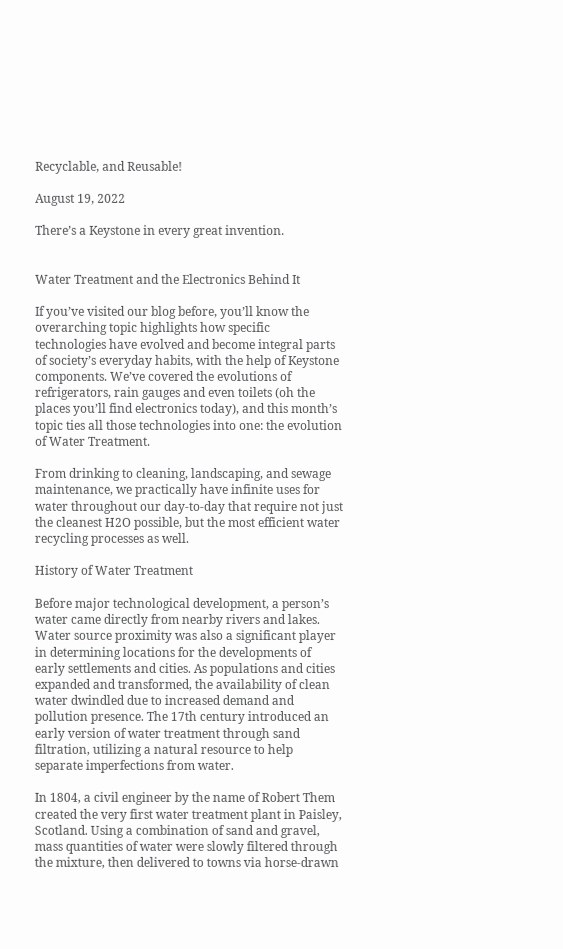Recyclable, and Reusable!

August 19, 2022

There’s a Keystone in every great invention.


Water Treatment and the Electronics Behind It

If you’ve visited our blog before, you’ll know the overarching topic highlights how specific technologies have evolved and become integral parts of society’s everyday habits, with the help of Keystone components. We’ve covered the evolutions of refrigerators, rain gauges and even toilets (oh the places you’ll find electronics today), and this month’s topic ties all those technologies into one: the evolution of Water Treatment.

From drinking to cleaning, landscaping, and sewage maintenance, we practically have infinite uses for water throughout our day-to-day that require not just the cleanest H2O possible, but the most efficient water recycling processes as well.

History of Water Treatment

Before major technological development, a person’s water came directly from nearby rivers and lakes. Water source proximity was also a significant player in determining locations for the developments of early settlements and cities. As populations and cities expanded and transformed, the availability of clean water dwindled due to increased demand and pollution presence. The 17th century introduced an early version of water treatment through sand filtration, utilizing a natural resource to help separate imperfections from water.

In 1804, a civil engineer by the name of Robert Them created the very first water treatment plant in Paisley, Scotland. Using a combination of sand and gravel, mass quantities of water were slowly filtered through the mixture, then delivered to towns via horse-drawn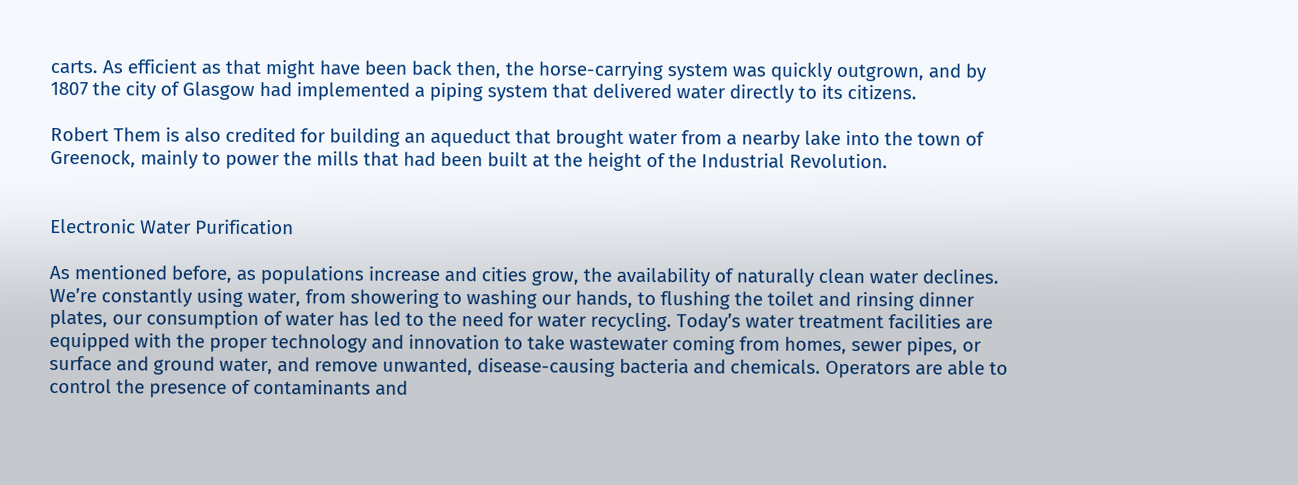carts. As efficient as that might have been back then, the horse-carrying system was quickly outgrown, and by 1807 the city of Glasgow had implemented a piping system that delivered water directly to its citizens.

Robert Them is also credited for building an aqueduct that brought water from a nearby lake into the town of Greenock, mainly to power the mills that had been built at the height of the Industrial Revolution.


Electronic Water Purification

As mentioned before, as populations increase and cities grow, the availability of naturally clean water declines. We’re constantly using water, from showering to washing our hands, to flushing the toilet and rinsing dinner plates, our consumption of water has led to the need for water recycling. Today’s water treatment facilities are equipped with the proper technology and innovation to take wastewater coming from homes, sewer pipes, or surface and ground water, and remove unwanted, disease-causing bacteria and chemicals. Operators are able to control the presence of contaminants and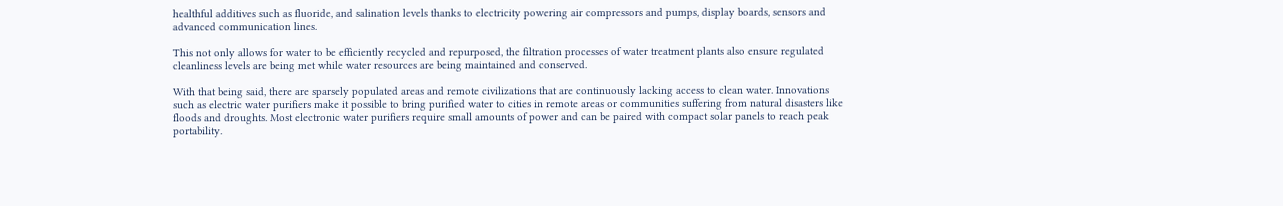healthful additives such as fluoride, and salination levels thanks to electricity powering air compressors and pumps, display boards, sensors and advanced communication lines.

This not only allows for water to be efficiently recycled and repurposed, the filtration processes of water treatment plants also ensure regulated cleanliness levels are being met while water resources are being maintained and conserved.

With that being said, there are sparsely populated areas and remote civilizations that are continuously lacking access to clean water. Innovations such as electric water purifiers make it possible to bring purified water to cities in remote areas or communities suffering from natural disasters like floods and droughts. Most electronic water purifiers require small amounts of power and can be paired with compact solar panels to reach peak portability.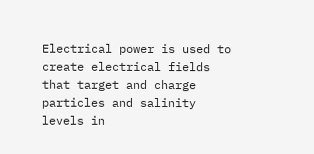Electrical power is used to create electrical fields that target and charge particles and salinity levels in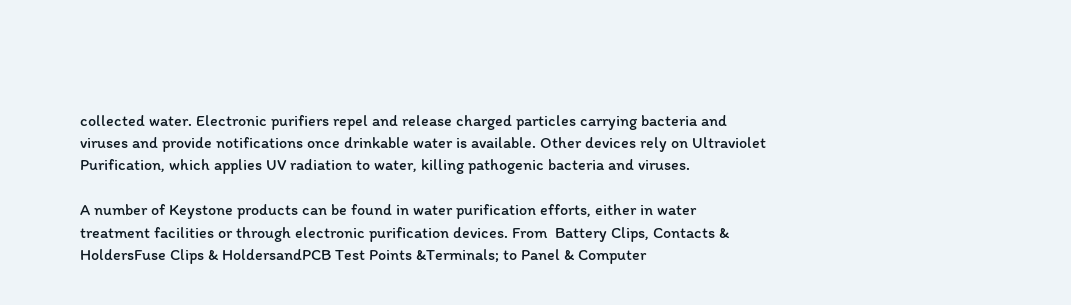collected water. Electronic purifiers repel and release charged particles carrying bacteria and viruses and provide notifications once drinkable water is available. Other devices rely on Ultraviolet Purification, which applies UV radiation to water, killing pathogenic bacteria and viruses.

A number of Keystone products can be found in water purification efforts, either in water treatment facilities or through electronic purification devices. From  Battery Clips, Contacts & HoldersFuse Clips & HoldersandPCB Test Points &Terminals; to Panel & Computer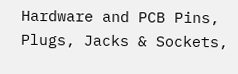Hardware and PCB Pins, Plugs, Jacks & Sockets,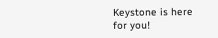Keystone is here for you!